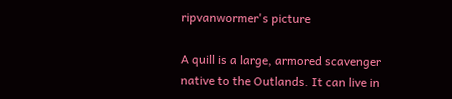ripvanwormer's picture

A quill is a large, armored scavenger native to the Outlands. It can live in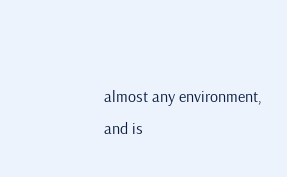almost any environment, and is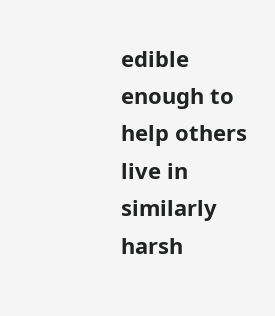edible enough to help others live in similarly harsh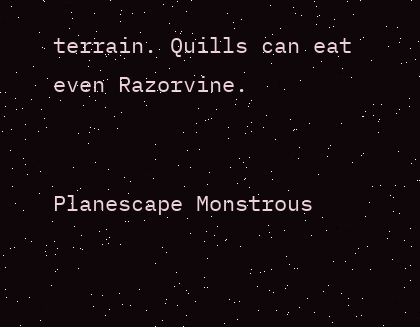terrain. Quills can eat even Razorvine.


Planescape Monstrous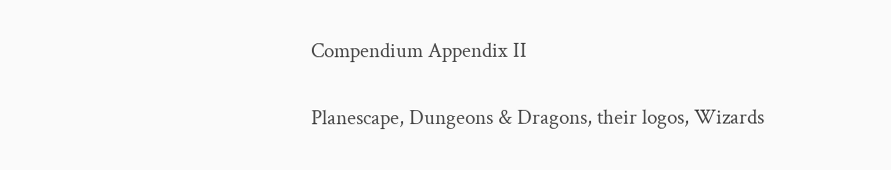Compendium Appendix II

Planescape, Dungeons & Dragons, their logos, Wizards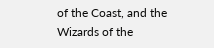of the Coast, and the Wizards of the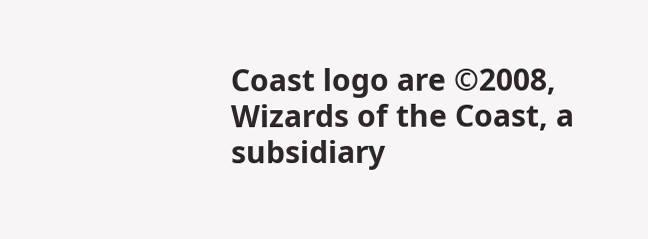Coast logo are ©2008, Wizards of the Coast, a subsidiary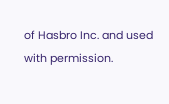of Hasbro Inc. and used with permission.